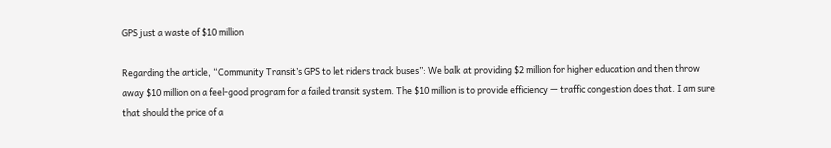GPS just a waste of $10 million

Regarding the article, “Community Transit’s GPS to let riders track buses”: We balk at providing $2 million for higher education and then throw away $10 million on a feel-good program for a failed transit system. The $10 million is to provide efficiency — traffic congestion does that. I am sure that should the price of a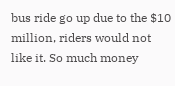bus ride go up due to the $10 million, riders would not like it. So much money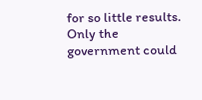for so little results. Only the government could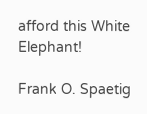afford this White Elephant!

Frank O. Spaetig